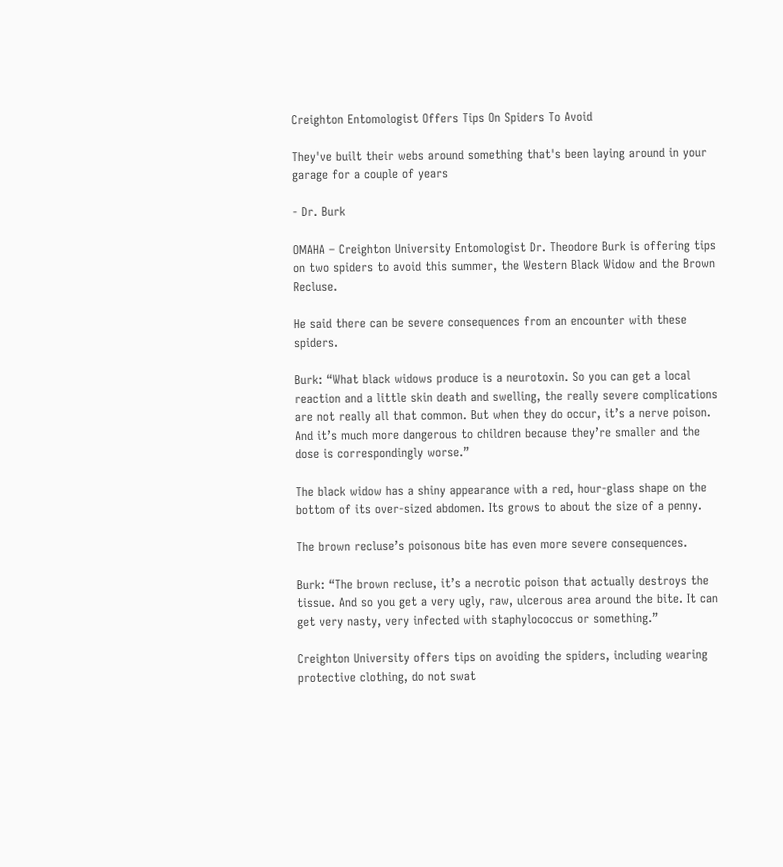Creighton Entomologist Offers Tips On Spiders To Avoid

They've built their webs around something that's been laying around in your garage for a couple of years

- Dr. Burk

OMAHA – Creighton University Entomologist Dr. Theodore Burk is offering tips on two spiders to avoid this summer, the Western Black Widow and the Brown Recluse.

He said there can be severe consequences from an encounter with these spiders.

Burk: “What black widows produce is a neurotoxin. So you can get a local reaction and a little skin death and swelling, the really severe complications are not really all that common. But when they do occur, it’s a nerve poison. And it’s much more dangerous to children because they’re smaller and the dose is correspondingly worse.”

The black widow has a shiny appearance with a red, hour-glass shape on the bottom of its over-sized abdomen. Its grows to about the size of a penny.

The brown recluse’s poisonous bite has even more severe consequences.

Burk: “The brown recluse, it’s a necrotic poison that actually destroys the tissue. And so you get a very ugly, raw, ulcerous area around the bite. It can get very nasty, very infected with staphylococcus or something.”

Creighton University offers tips on avoiding the spiders, including wearing protective clothing, do not swat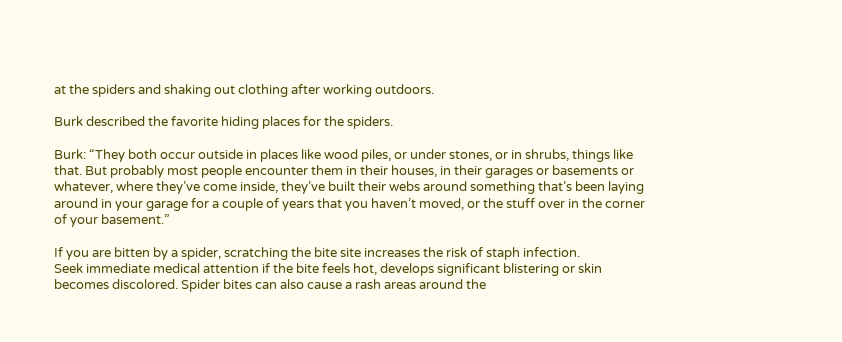at the spiders and shaking out clothing after working outdoors.

Burk described the favorite hiding places for the spiders.

Burk: “They both occur outside in places like wood piles, or under stones, or in shrubs, things like that. But probably most people encounter them in their houses, in their garages or basements or whatever, where they’ve come inside, they’ve built their webs around something that’s been laying around in your garage for a couple of years that you haven’t moved, or the stuff over in the corner of your basement.”

If you are bitten by a spider, scratching the bite site increases the risk of staph infection.
Seek immediate medical attention if the bite feels hot, develops significant blistering or skin becomes discolored. Spider bites can also cause a rash areas around the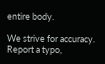entire body.

We strive for accuracy. Report a typo,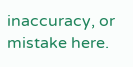inaccuracy, or mistake here.